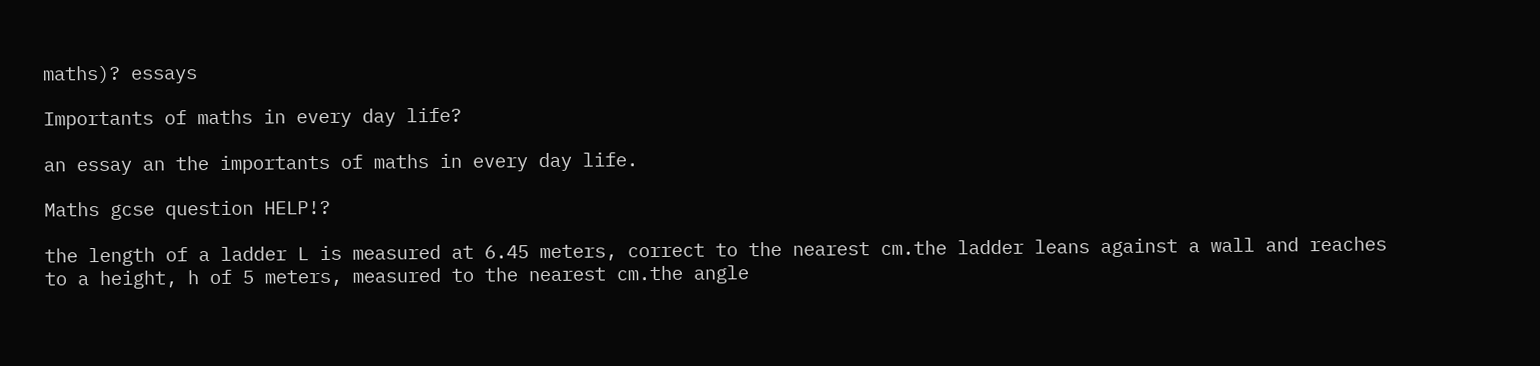maths)? essays

Importants of maths in every day life?

an essay an the importants of maths in every day life.

Maths gcse question HELP!?

the length of a ladder L is measured at 6.45 meters, correct to the nearest cm.the ladder leans against a wall and reaches to a height, h of 5 meters, measured to the nearest cm.the angle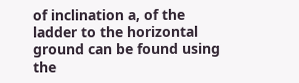of inclination a, of the ladder to the horizontal ground can be found using the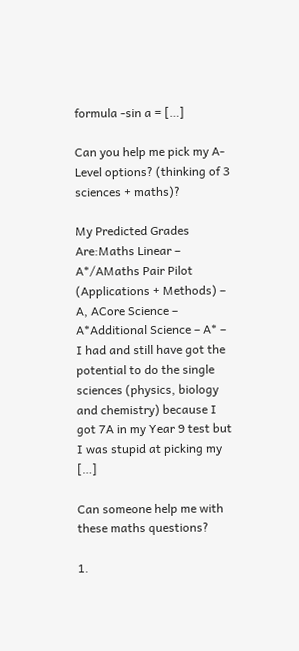formula -sin a = […]

Can you help me pick my A-Level options? (thinking of 3 sciences + maths)?

My Predicted Grades Are:Maths Linear – A*/AMaths Pair Pilot (Applications + Methods) – A, ACore Science – A*Additional Science – A* – I had and still have got the potential to do the single sciences (physics, biology and chemistry) because I got 7A in my Year 9 test but I was stupid at picking my […]

Can someone help me with these maths questions?

1.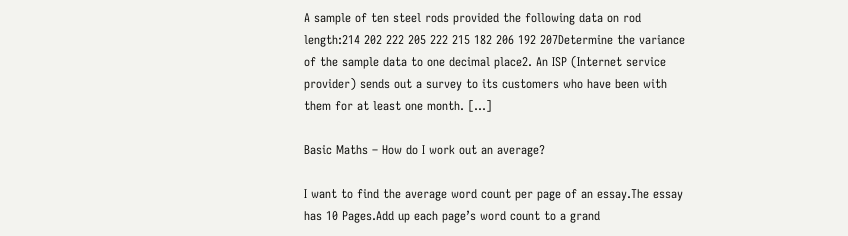A sample of ten steel rods provided the following data on rod length:214 202 222 205 222 215 182 206 192 207Determine the variance of the sample data to one decimal place2. An ISP (Internet service provider) sends out a survey to its customers who have been with them for at least one month. […]

Basic Maths – How do I work out an average?

I want to find the average word count per page of an essay.The essay has 10 Pages.Add up each page’s word count to a grand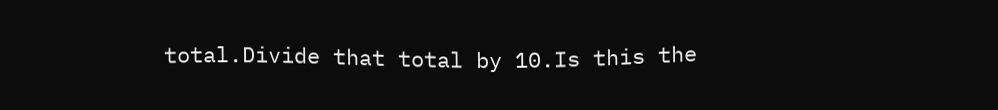total.Divide that total by 10.Is this the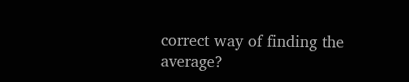correct way of finding the average?